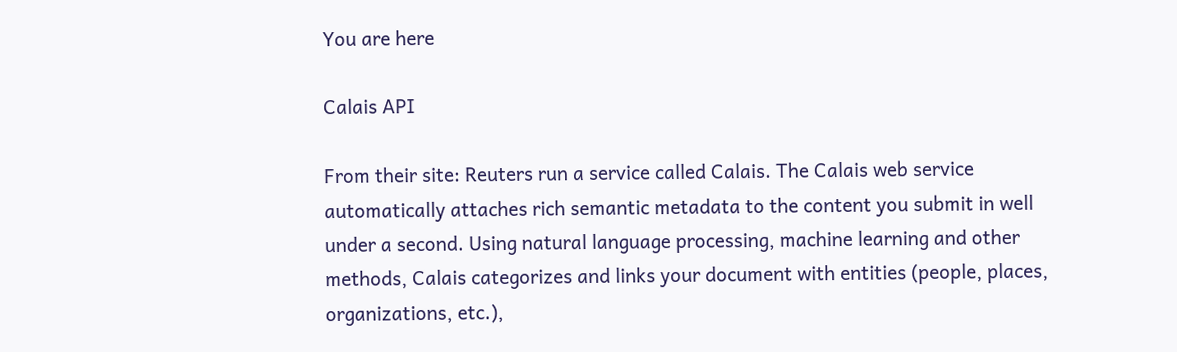You are here

Calais API

From their site: Reuters run a service called Calais. The Calais web service automatically attaches rich semantic metadata to the content you submit in well under a second. Using natural language processing, machine learning and other methods, Calais categorizes and links your document with entities (people, places, organizations, etc.),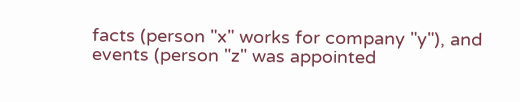facts (person "x" works for company "y"), and events (person "z" was appointed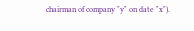chairman of company "y" on date "x").